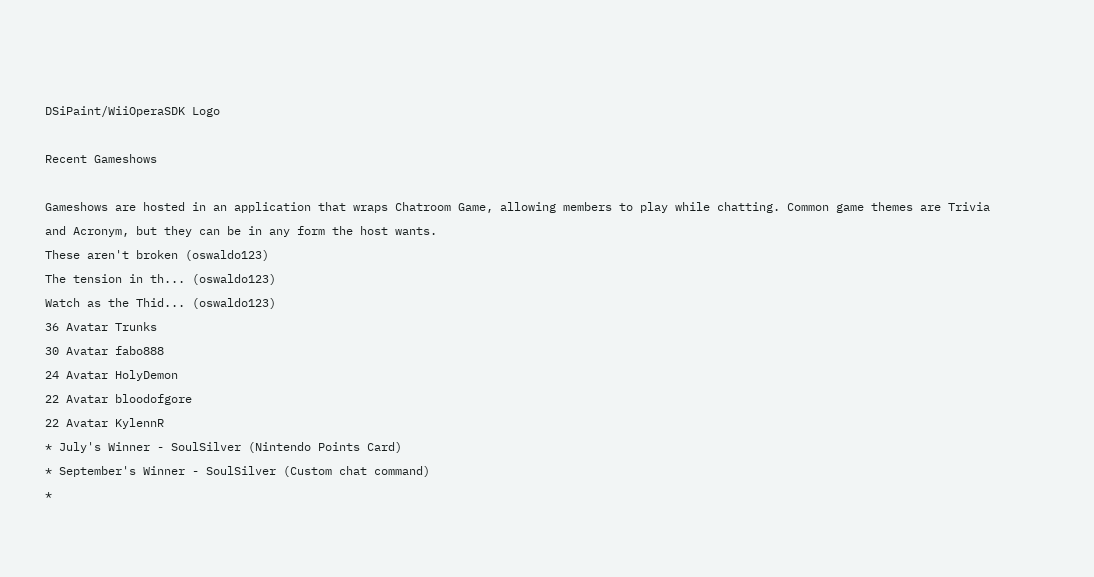DSiPaint/WiiOperaSDK Logo

Recent Gameshows

Gameshows are hosted in an application that wraps Chatroom Game, allowing members to play while chatting. Common game themes are Trivia and Acronym, but they can be in any form the host wants.
These aren't broken (oswaldo123)
The tension in th... (oswaldo123)
Watch as the Thid... (oswaldo123)
36 Avatar Trunks
30 Avatar fabo888
24 Avatar HolyDemon
22 Avatar bloodofgore
22 Avatar KylennR
* July's Winner - SoulSilver (Nintendo Points Card)
* September's Winner - SoulSilver (Custom chat command)
*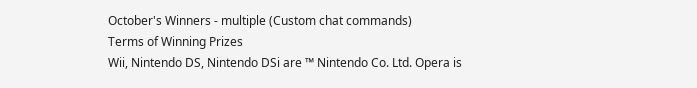October's Winners - multiple (Custom chat commands)
Terms of Winning Prizes
Wii, Nintendo DS, Nintendo DSi are ™ Nintendo Co. Ltd. Opera is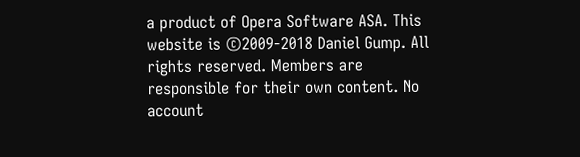a product of Opera Software ASA. This website is ©2009-2018 Daniel Gump. All rights reserved. Members are responsible for their own content. No account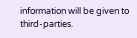information will be given to third-parties.